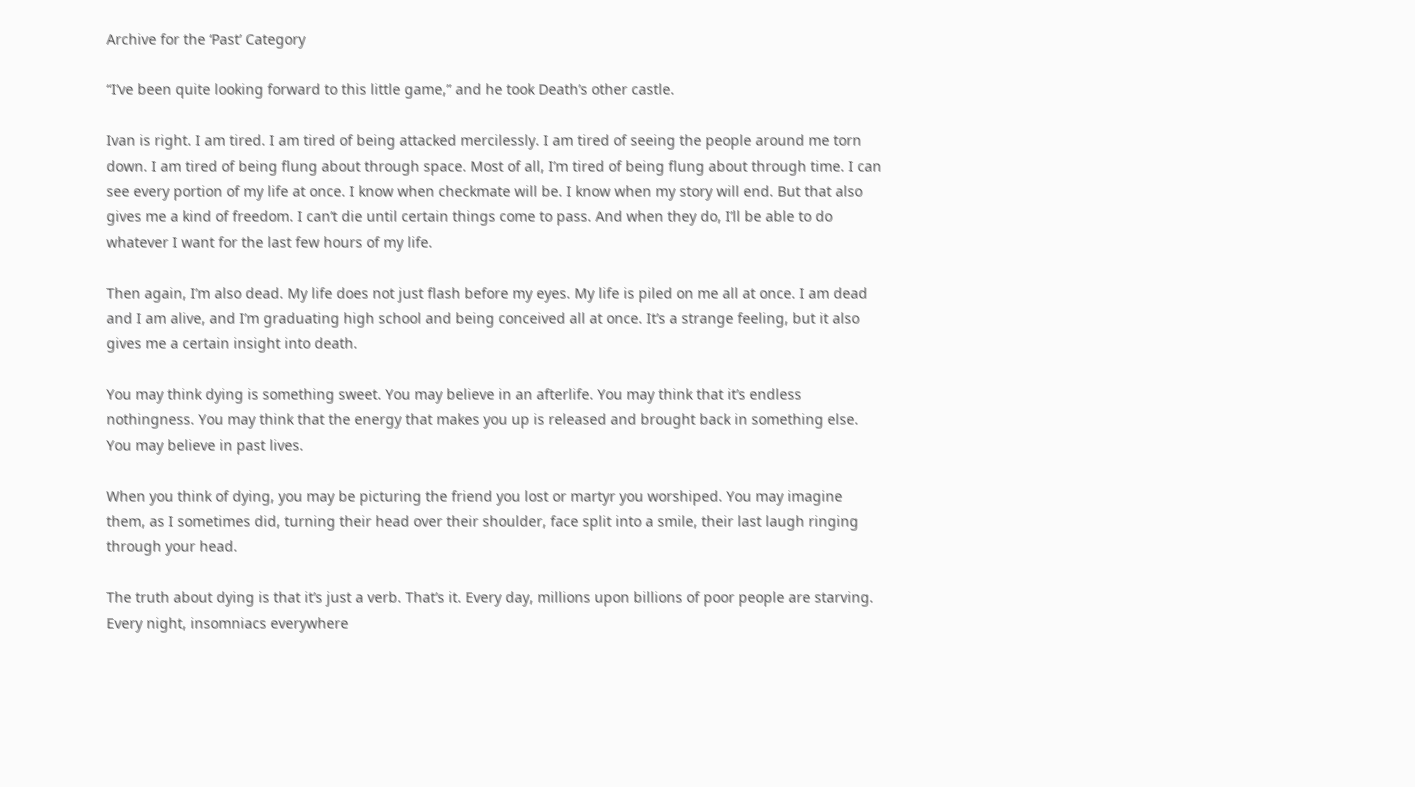Archive for the ‘Past’ Category

“I’ve been quite looking forward to this little game,” and he took Death’s other castle.

Ivan is right. I am tired. I am tired of being attacked mercilessly. I am tired of seeing the people around me torn down. I am tired of being flung about through space. Most of all, I’m tired of being flung about through time. I can see every portion of my life at once. I know when checkmate will be. I know when my story will end. But that also gives me a kind of freedom. I can’t die until certain things come to pass. And when they do, I’ll be able to do whatever I want for the last few hours of my life.

Then again, I’m also dead. My life does not just flash before my eyes. My life is piled on me all at once. I am dead and I am alive, and I’m graduating high school and being conceived all at once. It’s a strange feeling, but it also gives me a certain insight into death.

You may think dying is something sweet. You may believe in an afterlife. You may think that it’s endless nothingness. You may think that the energy that makes you up is released and brought back in something else. You may believe in past lives.

When you think of dying, you may be picturing the friend you lost or martyr you worshiped. You may imagine them, as I sometimes did, turning their head over their shoulder, face split into a smile, their last laugh ringing through your head.

The truth about dying is that it’s just a verb. That’s it. Every day, millions upon billions of poor people are starving. Every night, insomniacs everywhere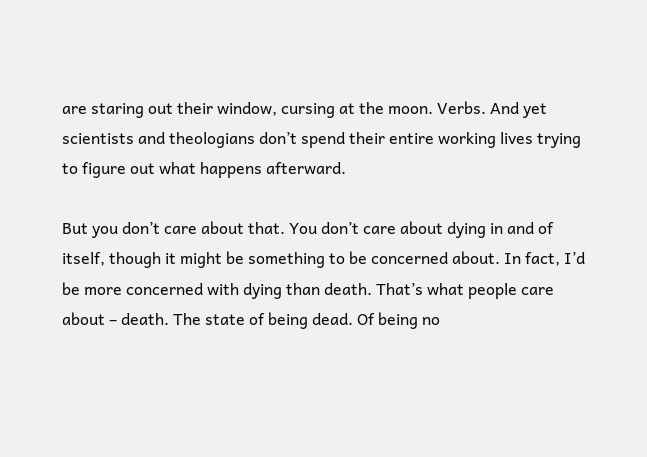are staring out their window, cursing at the moon. Verbs. And yet scientists and theologians don’t spend their entire working lives trying to figure out what happens afterward.

But you don’t care about that. You don’t care about dying in and of itself, though it might be something to be concerned about. In fact, I’d be more concerned with dying than death. That’s what people care about – death. The state of being dead. Of being no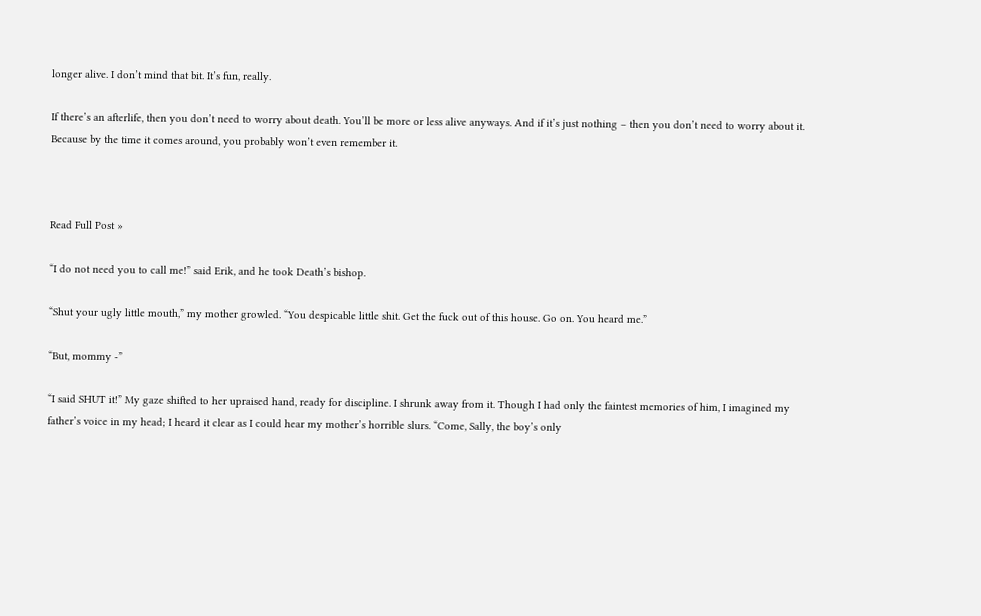longer alive. I don’t mind that bit. It’s fun, really.

If there’s an afterlife, then you don’t need to worry about death. You’ll be more or less alive anyways. And if it’s just nothing – then you don’t need to worry about it. Because by the time it comes around, you probably won’t even remember it.



Read Full Post »

“I do not need you to call me!” said Erik, and he took Death’s bishop.

“Shut your ugly little mouth,” my mother growled. “You despicable little shit. Get the fuck out of this house. Go on. You heard me.”

“But, mommy -”

“I said SHUT it!” My gaze shifted to her upraised hand, ready for discipline. I shrunk away from it. Though I had only the faintest memories of him, I imagined my father’s voice in my head; I heard it clear as I could hear my mother’s horrible slurs. “Come, Sally, the boy’s only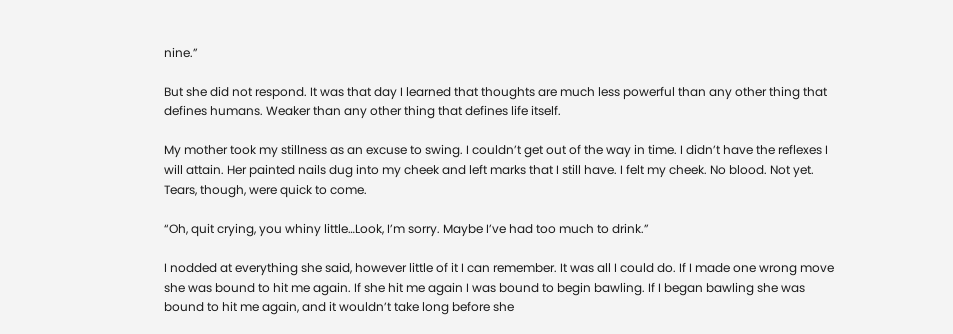nine.”

But she did not respond. It was that day I learned that thoughts are much less powerful than any other thing that defines humans. Weaker than any other thing that defines life itself.

My mother took my stillness as an excuse to swing. I couldn’t get out of the way in time. I didn’t have the reflexes I will attain. Her painted nails dug into my cheek and left marks that I still have. I felt my cheek. No blood. Not yet. Tears, though, were quick to come.

“Oh, quit crying, you whiny little…Look, I’m sorry. Maybe I’ve had too much to drink.”

I nodded at everything she said, however little of it I can remember. It was all I could do. If I made one wrong move she was bound to hit me again. If she hit me again I was bound to begin bawling. If I began bawling she was bound to hit me again, and it wouldn’t take long before she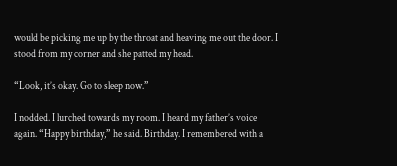would be picking me up by the throat and heaving me out the door. I stood from my corner and she patted my head.

“Look, it’s okay. Go to sleep now.”

I nodded. I lurched towards my room. I heard my father’s voice again. “Happy birthday,” he said. Birthday. I remembered with a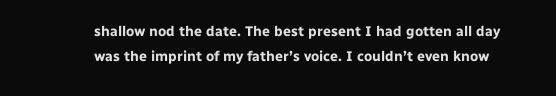shallow nod the date. The best present I had gotten all day was the imprint of my father’s voice. I couldn’t even know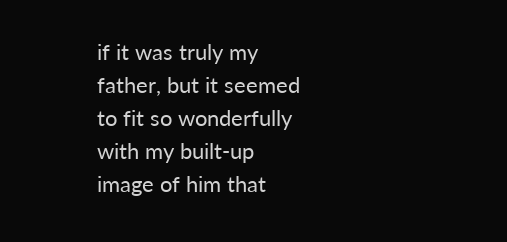if it was truly my father, but it seemed to fit so wonderfully with my built-up image of him that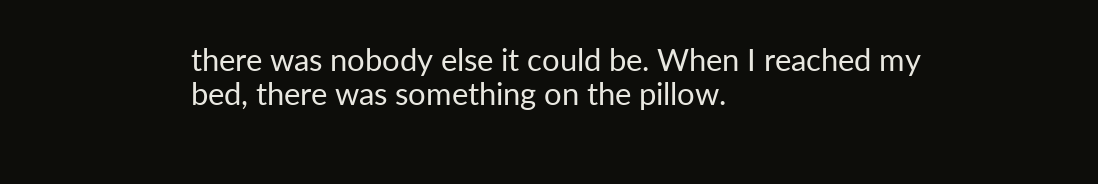there was nobody else it could be. When I reached my bed, there was something on the pillow.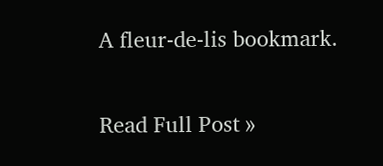A fleur-de-lis bookmark.


Read Full Post »